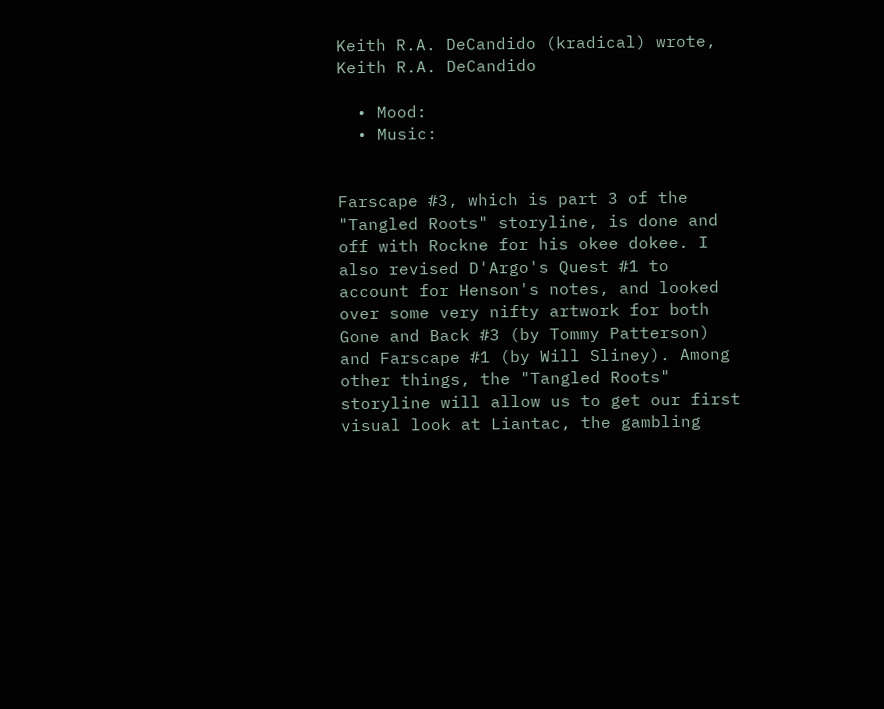Keith R.A. DeCandido (kradical) wrote,
Keith R.A. DeCandido

  • Mood:
  • Music:


Farscape #3, which is part 3 of the "Tangled Roots" storyline, is done and off with Rockne for his okee dokee. I also revised D'Argo's Quest #1 to account for Henson's notes, and looked over some very nifty artwork for both Gone and Back #3 (by Tommy Patterson) and Farscape #1 (by Will Sliney). Among other things, the "Tangled Roots" storyline will allow us to get our first visual look at Liantac, the gambling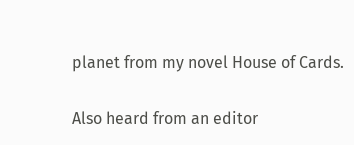planet from my novel House of Cards.

Also heard from an editor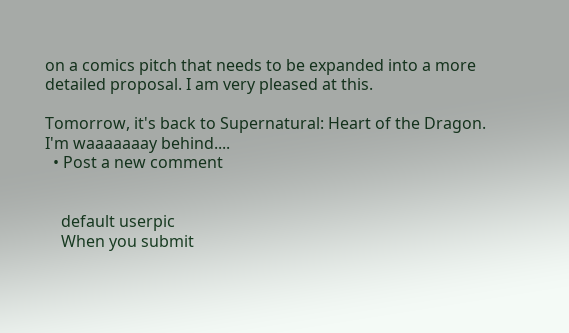on a comics pitch that needs to be expanded into a more detailed proposal. I am very pleased at this.

Tomorrow, it's back to Supernatural: Heart of the Dragon. I'm waaaaaaay behind....
  • Post a new comment


    default userpic
    When you submit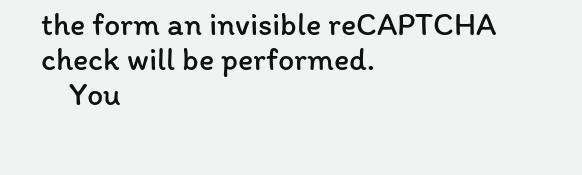the form an invisible reCAPTCHA check will be performed.
    You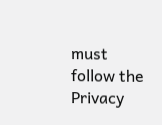must follow the Privacy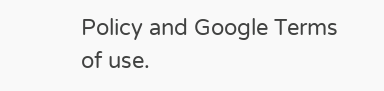Policy and Google Terms of use.